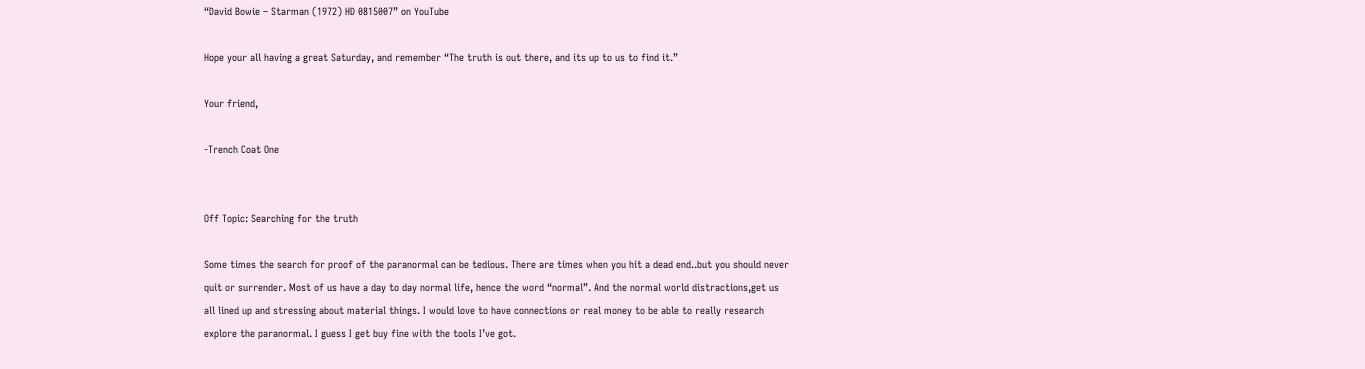“David Bowie – Starman (1972) HD 0815007” on YouTube

Hope your all having a great Saturday, and remember “The truth is out there, and its up to us to find it.”

Your friend,

-Trench Coat One


Off Topic: Searching for the truth

Some times the search for proof of the paranormal can be tedious. There are times when you hit a dead end..but you should never quit or surrender. Most of us have a day to day normal life, hence the word “normal”. And the normal world distractions,get us all lined up and stressing about material things. I would love to have connections or real money to be able to really research explore the paranormal. I guess I get buy fine with the tools I’ve got.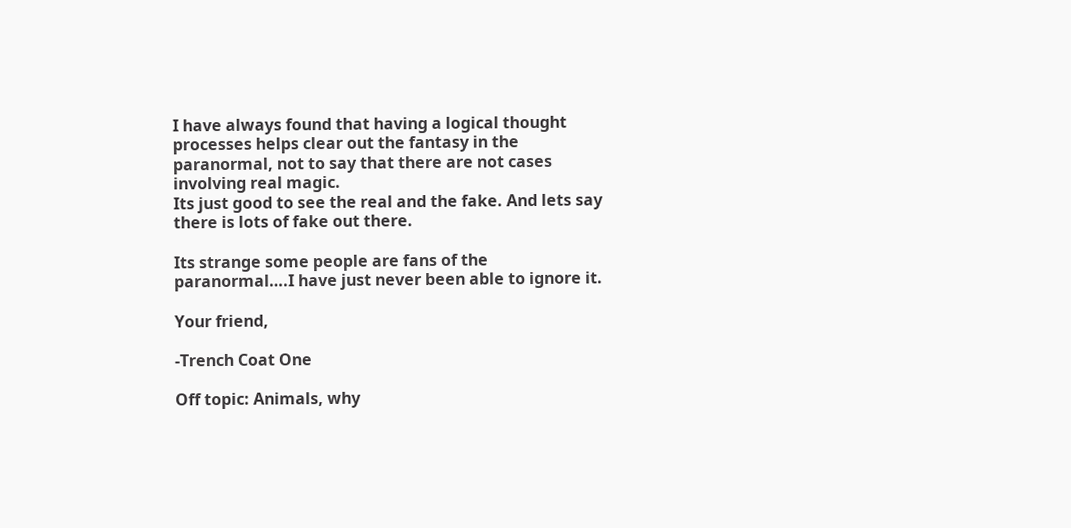I have always found that having a logical thought processes helps clear out the fantasy in the paranormal, not to say that there are not cases involving real magic.
Its just good to see the real and the fake. And lets say there is lots of fake out there.

Its strange some people are fans of the paranormal….I have just never been able to ignore it.

Your friend,

-Trench Coat One

Off topic: Animals, why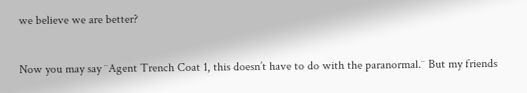we believe we are better?

Now you may say ¨Agent Trench Coat 1, this doesn’t have to do with the paranormal.¨ But my friends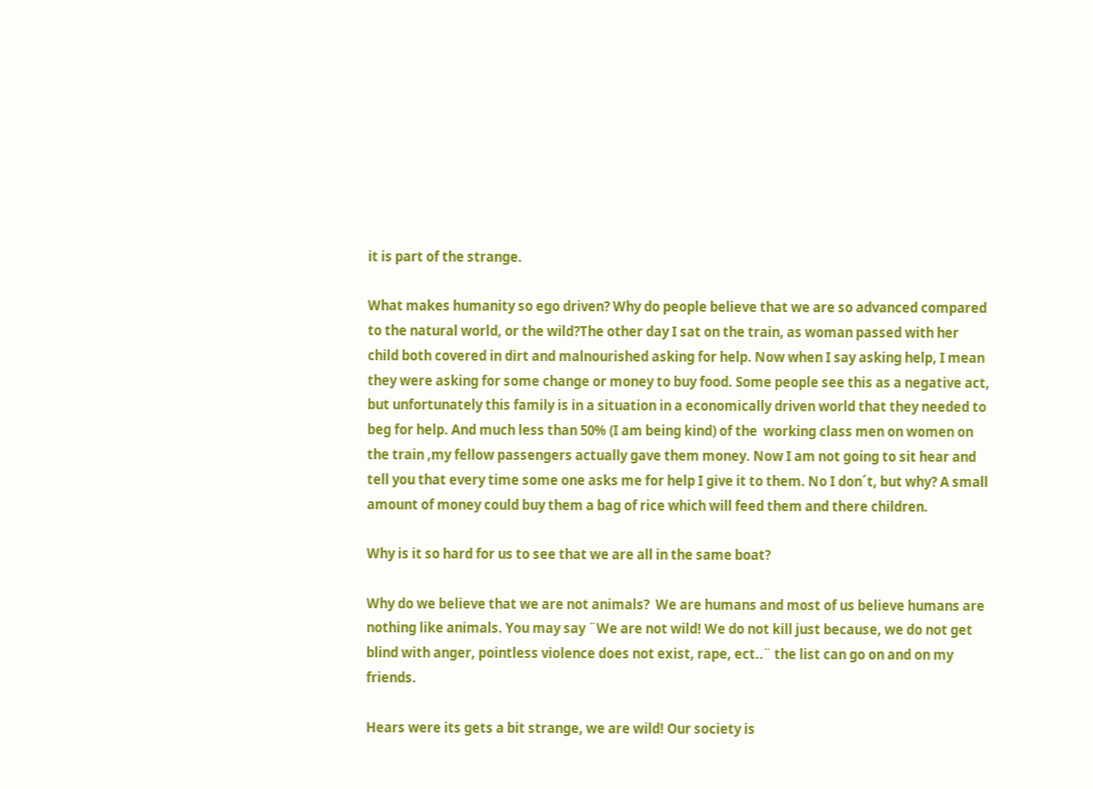it is part of the strange.

What makes humanity so ego driven? Why do people believe that we are so advanced compared to the natural world, or the wild?The other day I sat on the train, as woman passed with her child both covered in dirt and malnourished asking for help. Now when I say asking help, I mean they were asking for some change or money to buy food. Some people see this as a negative act, but unfortunately this family is in a situation in a economically driven world that they needed to beg for help. And much less than 50% (I am being kind) of the  working class men on women on the train ,my fellow passengers actually gave them money. Now I am not going to sit hear and tell you that every time some one asks me for help I give it to them. No I don´t, but why? A small amount of money could buy them a bag of rice which will feed them and there children.

Why is it so hard for us to see that we are all in the same boat?

Why do we believe that we are not animals?  We are humans and most of us believe humans are nothing like animals. You may say ¨We are not wild! We do not kill just because, we do not get blind with anger, pointless violence does not exist, rape, ect..¨ the list can go on and on my friends.

Hears were its gets a bit strange, we are wild! Our society is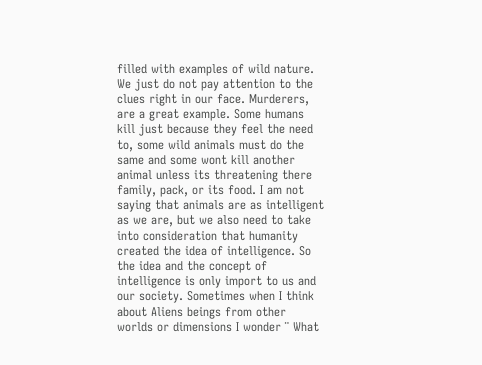filled with examples of wild nature. We just do not pay attention to the clues right in our face. Murderers, are a great example. Some humans kill just because they feel the need to, some wild animals must do the same and some wont kill another animal unless its threatening there family, pack, or its food. I am not saying that animals are as intelligent as we are, but we also need to take into consideration that humanity created the idea of intelligence. So the idea and the concept of intelligence is only import to us and our society. Sometimes when I think about Aliens beings from other worlds or dimensions I wonder ¨ What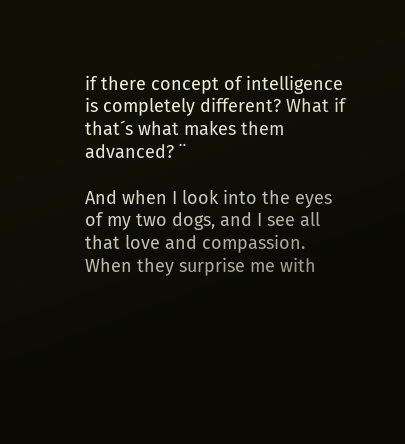if there concept of intelligence is completely different? What if that´s what makes them advanced? ¨

And when I look into the eyes of my two dogs, and I see all that love and compassion. When they surprise me with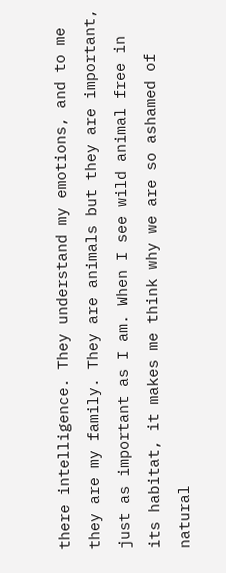there intelligence. They understand my emotions, and to me they are my family. They are animals but they are important, just as important as I am. When I see wild animal free in its habitat, it makes me think why we are so ashamed of natural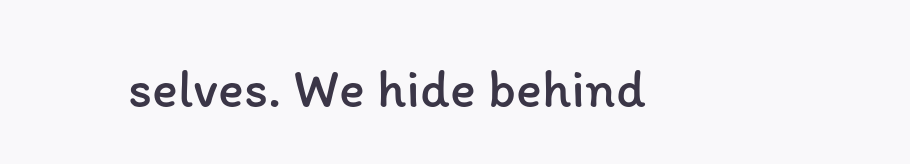selves. We hide behind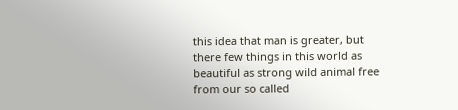this idea that man is greater, but there few things in this world as beautiful as strong wild animal free from our so called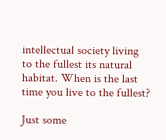intellectual society living to the fullest its natural habitat. When is the last time you live to the fullest?

Just some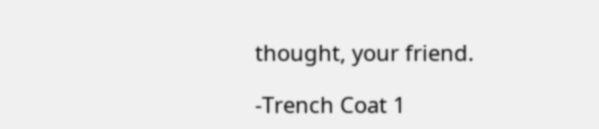thought, your friend.

-Trench Coat 1